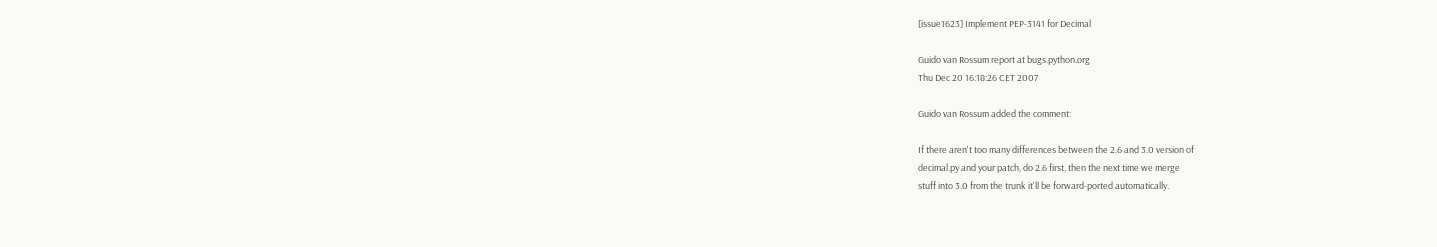[issue1623] Implement PEP-3141 for Decimal

Guido van Rossum report at bugs.python.org
Thu Dec 20 16:18:26 CET 2007

Guido van Rossum added the comment:

If there aren't too many differences between the 2.6 and 3.0 version of
decimal.py and your patch, do 2.6 first, then the next time we merge
stuff into 3.0 from the trunk it'll be forward-ported automatically.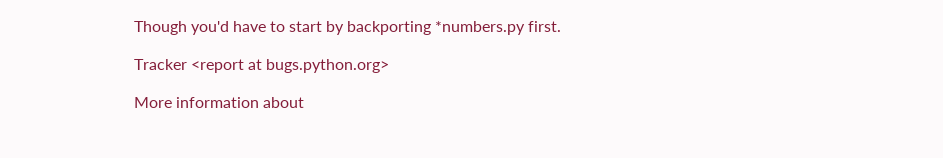Though you'd have to start by backporting *numbers.py first.

Tracker <report at bugs.python.org>

More information about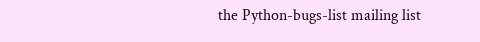the Python-bugs-list mailing list